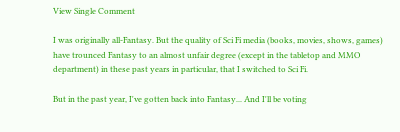View Single Comment

I was originally all-Fantasy. But the quality of Sci Fi media (books, movies, shows, games) have trounced Fantasy to an almost unfair degree (except in the tabletop and MMO department) in these past years in particular, that I switched to Sci Fi.

But in the past year, I've gotten back into Fantasy... And I'll be voting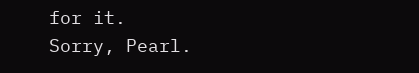for it.
Sorry, Pearl.